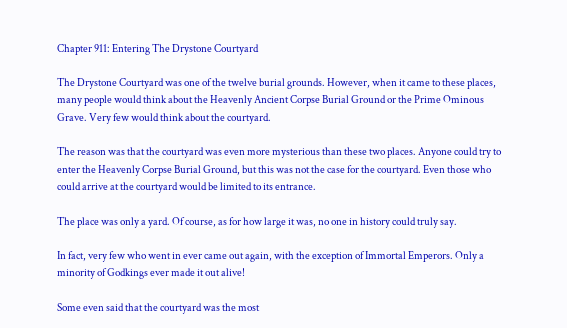Chapter 911: Entering The Drystone Courtyard

The Drystone Courtyard was one of the twelve burial grounds. However, when it came to these places, many people would think about the Heavenly Ancient Corpse Burial Ground or the Prime Ominous Grave. Very few would think about the courtyard.

The reason was that the courtyard was even more mysterious than these two places. Anyone could try to enter the Heavenly Corpse Burial Ground, but this was not the case for the courtyard. Even those who could arrive at the courtyard would be limited to its entrance.

The place was only a yard. Of course, as for how large it was, no one in history could truly say.

In fact, very few who went in ever came out again, with the exception of Immortal Emperors. Only a minority of Godkings ever made it out alive!

Some even said that the courtyard was the most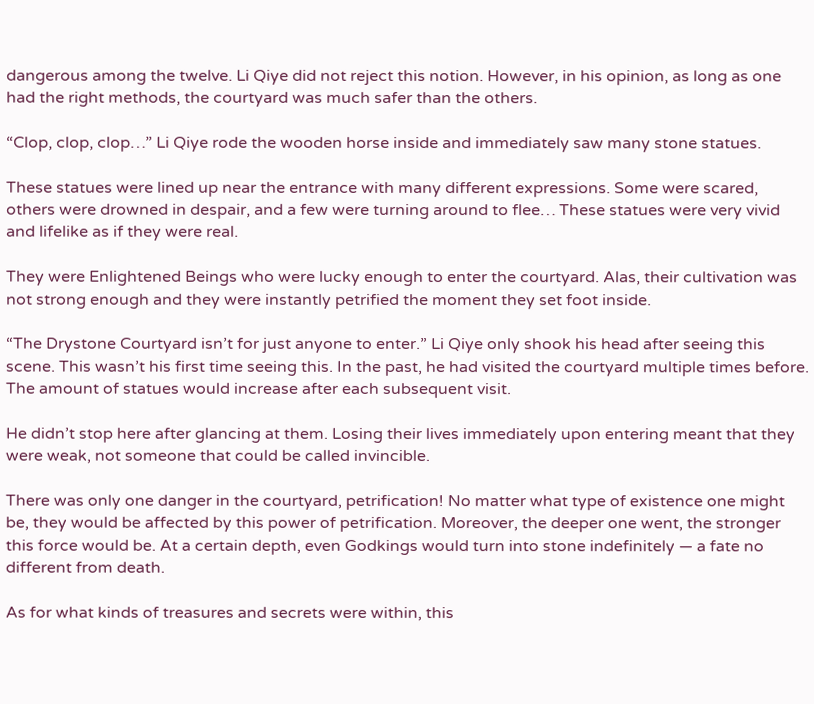dangerous among the twelve. Li Qiye did not reject this notion. However, in his opinion, as long as one had the right methods, the courtyard was much safer than the others.

“Clop, clop, clop…” Li Qiye rode the wooden horse inside and immediately saw many stone statues.

These statues were lined up near the entrance with many different expressions. Some were scared, others were drowned in despair, and a few were turning around to flee… These statues were very vivid and lifelike as if they were real.

They were Enlightened Beings who were lucky enough to enter the courtyard. Alas, their cultivation was not strong enough and they were instantly petrified the moment they set foot inside.

“The Drystone Courtyard isn’t for just anyone to enter.” Li Qiye only shook his head after seeing this scene. This wasn’t his first time seeing this. In the past, he had visited the courtyard multiple times before. The amount of statues would increase after each subsequent visit.

He didn’t stop here after glancing at them. Losing their lives immediately upon entering meant that they were weak, not someone that could be called invincible.

There was only one danger in the courtyard, petrification! No matter what type of existence one might be, they would be affected by this power of petrification. Moreover, the deeper one went, the stronger this force would be. At a certain depth, even Godkings would turn into stone indefinitely — a fate no different from death.

As for what kinds of treasures and secrets were within, this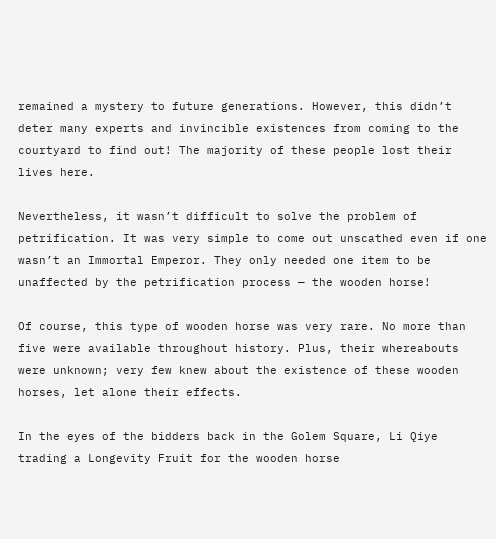remained a mystery to future generations. However, this didn’t deter many experts and invincible existences from coming to the courtyard to find out! The majority of these people lost their lives here.

Nevertheless, it wasn’t difficult to solve the problem of petrification. It was very simple to come out unscathed even if one wasn’t an Immortal Emperor. They only needed one item to be unaffected by the petrification process — the wooden horse!

Of course, this type of wooden horse was very rare. No more than five were available throughout history. Plus, their whereabouts were unknown; very few knew about the existence of these wooden horses, let alone their effects.

In the eyes of the bidders back in the Golem Square, Li Qiye trading a Longevity Fruit for the wooden horse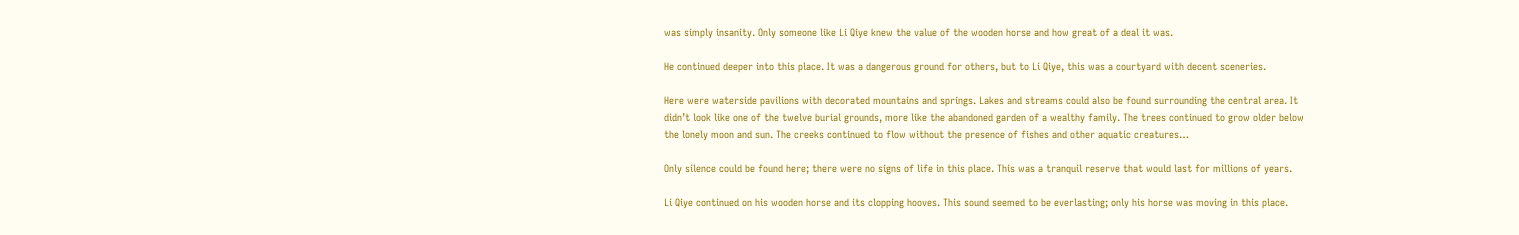was simply insanity. Only someone like Li Qiye knew the value of the wooden horse and how great of a deal it was.

He continued deeper into this place. It was a dangerous ground for others, but to Li Qiye, this was a courtyard with decent sceneries.

Here were waterside pavilions with decorated mountains and springs. Lakes and streams could also be found surrounding the central area. It didn’t look like one of the twelve burial grounds, more like the abandoned garden of a wealthy family. The trees continued to grow older below the lonely moon and sun. The creeks continued to flow without the presence of fishes and other aquatic creatures…

Only silence could be found here; there were no signs of life in this place. This was a tranquil reserve that would last for millions of years.

Li Qiye continued on his wooden horse and its clopping hooves. This sound seemed to be everlasting; only his horse was moving in this place.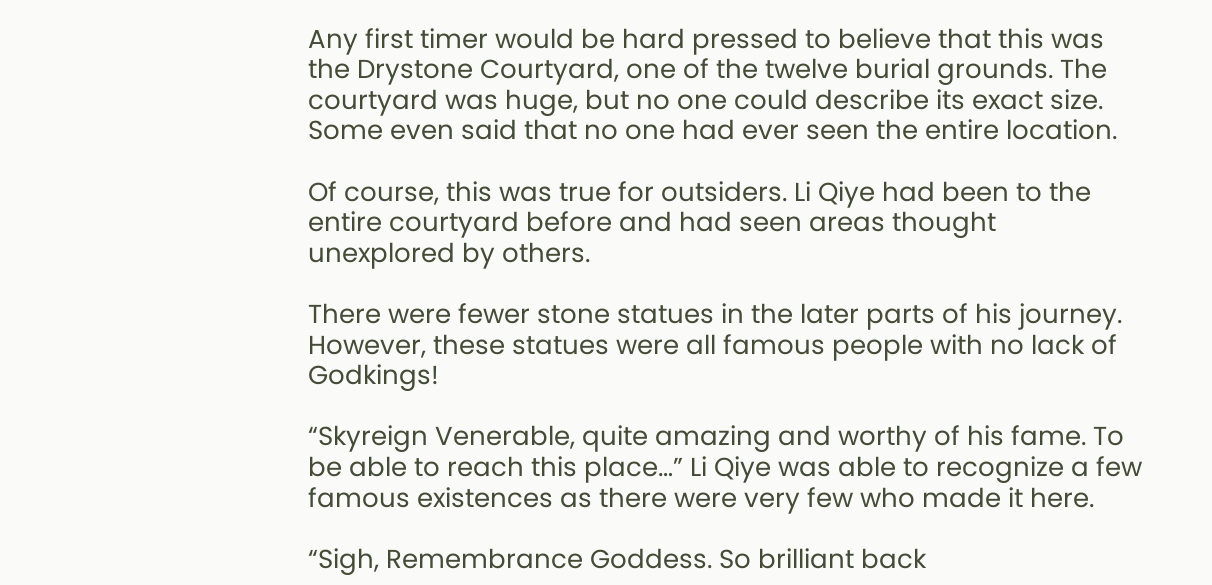Any first timer would be hard pressed to believe that this was the Drystone Courtyard, one of the twelve burial grounds. The courtyard was huge, but no one could describe its exact size. Some even said that no one had ever seen the entire location.

Of course, this was true for outsiders. Li Qiye had been to the entire courtyard before and had seen areas thought unexplored by others.

There were fewer stone statues in the later parts of his journey. However, these statues were all famous people with no lack of Godkings!

“Skyreign Venerable, quite amazing and worthy of his fame. To be able to reach this place…” Li Qiye was able to recognize a few famous existences as there were very few who made it here.

“Sigh, Remembrance Goddess. So brilliant back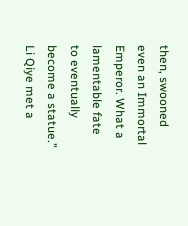then, swooned even an Immortal Emperor. What a lamentable fate to eventually become a statue.” Li Qiye met a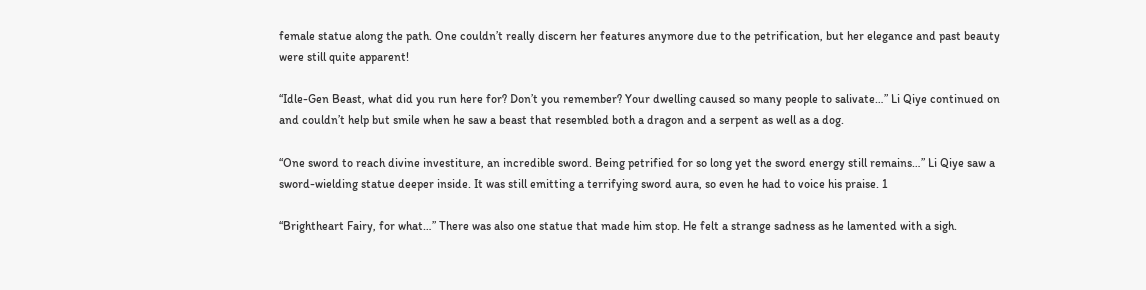female statue along the path. One couldn’t really discern her features anymore due to the petrification, but her elegance and past beauty were still quite apparent!

“Idle-Gen Beast, what did you run here for? Don’t you remember? Your dwelling caused so many people to salivate…” Li Qiye continued on and couldn’t help but smile when he saw a beast that resembled both a dragon and a serpent as well as a dog.

“One sword to reach divine investiture, an incredible sword. Being petrified for so long yet the sword energy still remains…” Li Qiye saw a sword-wielding statue deeper inside. It was still emitting a terrifying sword aura, so even he had to voice his praise. 1

“Brightheart Fairy, for what…” There was also one statue that made him stop. He felt a strange sadness as he lamented with a sigh.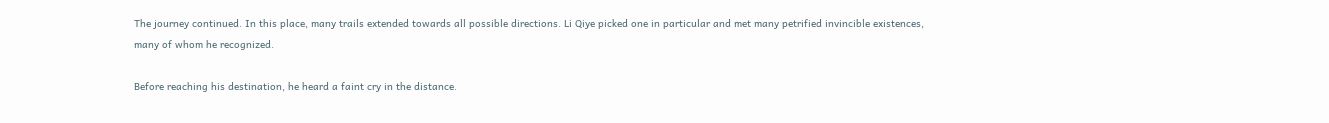The journey continued. In this place, many trails extended towards all possible directions. Li Qiye picked one in particular and met many petrified invincible existences, many of whom he recognized.

Before reaching his destination, he heard a faint cry in the distance.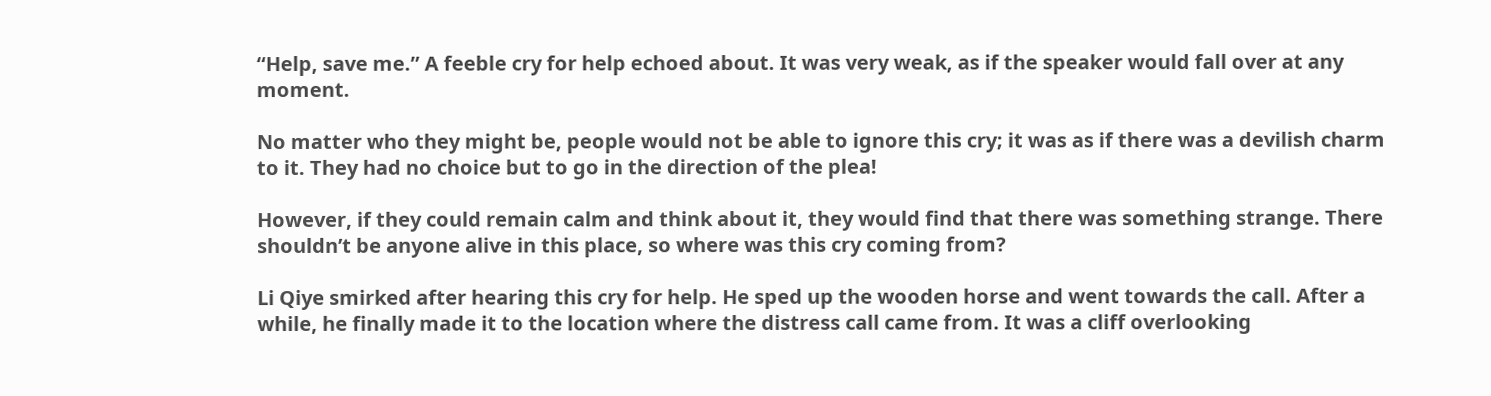“Help, save me.” A feeble cry for help echoed about. It was very weak, as if the speaker would fall over at any moment.

No matter who they might be, people would not be able to ignore this cry; it was as if there was a devilish charm to it. They had no choice but to go in the direction of the plea!

However, if they could remain calm and think about it, they would find that there was something strange. There shouldn’t be anyone alive in this place, so where was this cry coming from?

Li Qiye smirked after hearing this cry for help. He sped up the wooden horse and went towards the call. After a while, he finally made it to the location where the distress call came from. It was a cliff overlooking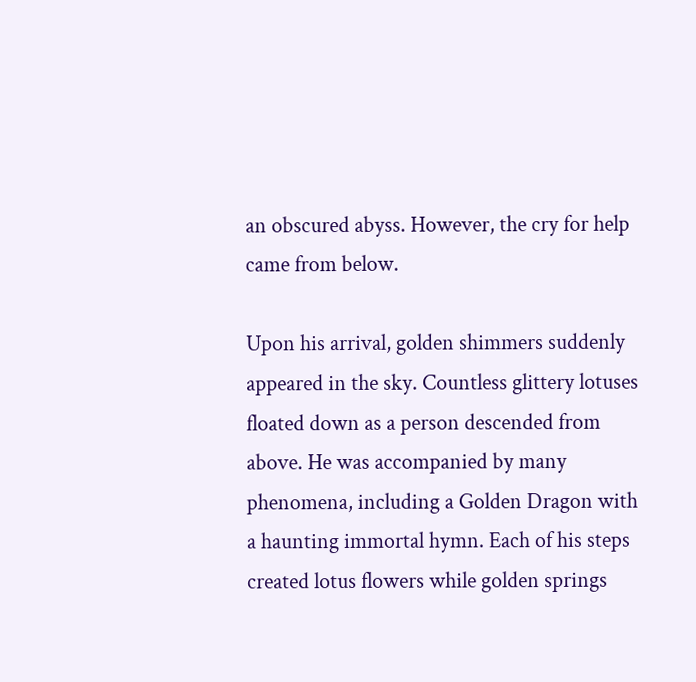an obscured abyss. However, the cry for help came from below.

Upon his arrival, golden shimmers suddenly appeared in the sky. Countless glittery lotuses floated down as a person descended from above. He was accompanied by many phenomena, including a Golden Dragon with a haunting immortal hymn. Each of his steps created lotus flowers while golden springs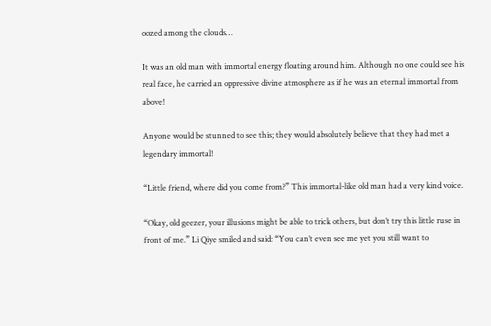oozed among the clouds…

It was an old man with immortal energy floating around him. Although no one could see his real face, he carried an oppressive divine atmosphere as if he was an eternal immortal from above!

Anyone would be stunned to see this; they would absolutely believe that they had met a legendary immortal!

“Little friend, where did you come from?” This immortal-like old man had a very kind voice.

“Okay, old geezer, your illusions might be able to trick others, but don’t try this little ruse in front of me.” Li Qiye smiled and said: “You can’t even see me yet you still want to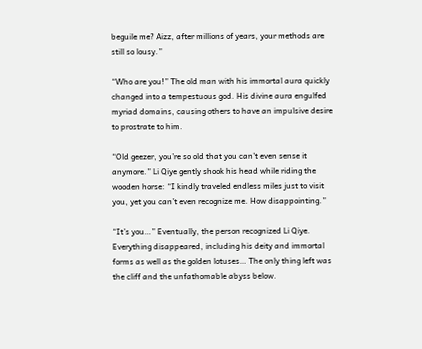beguile me? Aizz, after millions of years, your methods are still so lousy.”

“Who are you!” The old man with his immortal aura quickly changed into a tempestuous god. His divine aura engulfed myriad domains, causing others to have an impulsive desire to prostrate to him.

“Old geezer, you’re so old that you can’t even sense it anymore.” Li Qiye gently shook his head while riding the wooden horse: “I kindly traveled endless miles just to visit you, yet you can’t even recognize me. How disappointing.”

“It’s you…” Eventually, the person recognized Li Qiye. Everything disappeared, including his deity and immortal forms as well as the golden lotuses… The only thing left was the cliff and the unfathomable abyss below.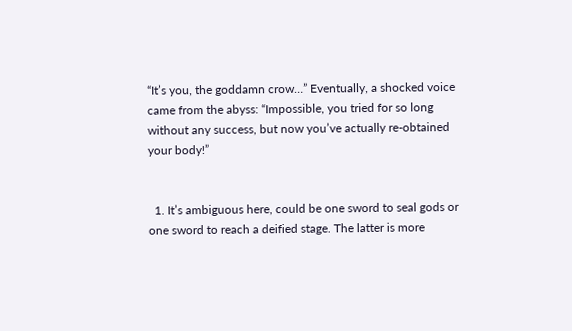“It’s you, the goddamn crow…” Eventually, a shocked voice came from the abyss: “Impossible, you tried for so long without any success, but now you’ve actually re-obtained your body!”


  1. It’s ambiguous here, could be one sword to seal gods or one sword to reach a deified stage. The latter is more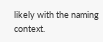likely with the naming context.